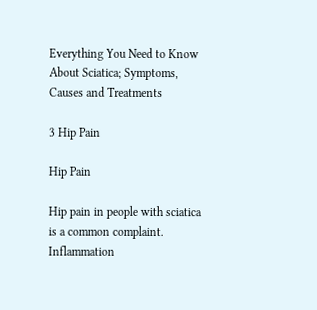Everything You Need to Know About Sciatica; Symptoms, Causes and Treatments

3 Hip Pain

Hip Pain

Hip pain in people with sciatica is a common complaint. Inflammation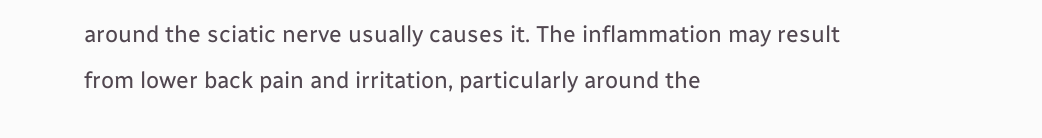around the sciatic nerve usually causes it. The inflammation may result from lower back pain and irritation, particularly around the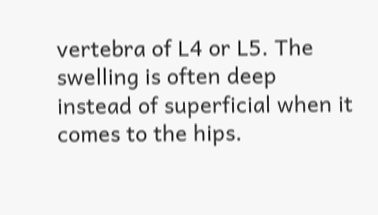vertebra of L4 or L5. The swelling is often deep instead of superficial when it comes to the hips.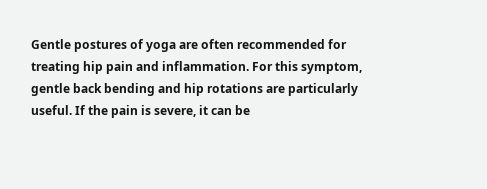Gentle postures of yoga are often recommended for treating hip pain and inflammation. For this symptom, gentle back bending and hip rotations are particularly useful. If the pain is severe, it can be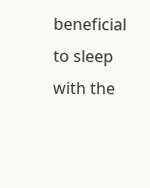beneficial to sleep with the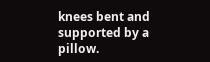knees bent and supported by a pillow.